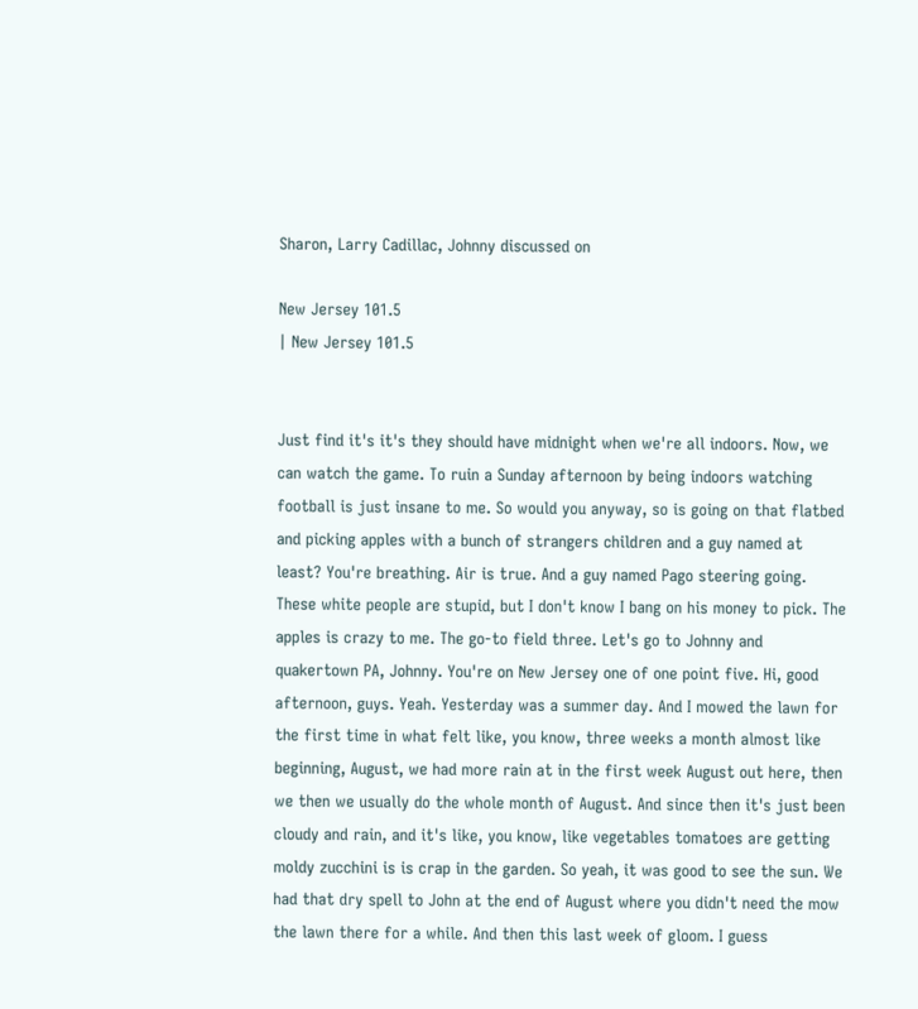Sharon, Larry Cadillac, Johnny discussed on

New Jersey 101.5
| New Jersey 101.5


Just find it's it's they should have midnight when we're all indoors. Now, we can watch the game. To ruin a Sunday afternoon by being indoors watching football is just insane to me. So would you anyway, so is going on that flatbed and picking apples with a bunch of strangers children and a guy named at least? You're breathing. Air is true. And a guy named Pago steering going. These white people are stupid, but I don't know I bang on his money to pick. The apples is crazy to me. The go-to field three. Let's go to Johnny and quakertown PA, Johnny. You're on New Jersey one of one point five. Hi, good afternoon, guys. Yeah. Yesterday was a summer day. And I mowed the lawn for the first time in what felt like, you know, three weeks a month almost like beginning, August, we had more rain at in the first week August out here, then we then we usually do the whole month of August. And since then it's just been cloudy and rain, and it's like, you know, like vegetables tomatoes are getting moldy zucchini is is crap in the garden. So yeah, it was good to see the sun. We had that dry spell to John at the end of August where you didn't need the mow the lawn there for a while. And then this last week of gloom. I guess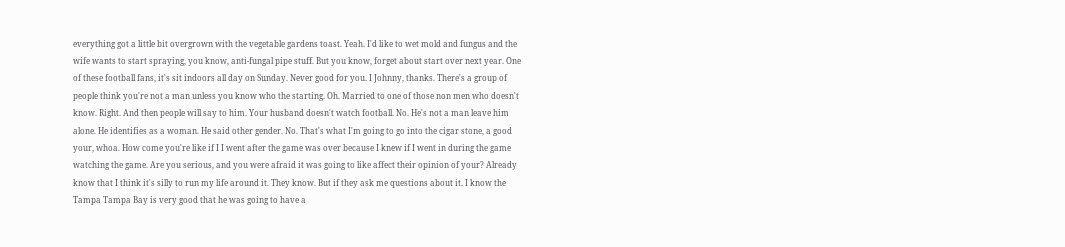everything got a little bit overgrown with the vegetable gardens toast. Yeah. I'd like to wet mold and fungus and the wife wants to start spraying, you know, anti-fungal pipe stuff. But you know, forget about start over next year. One of these football fans, it's sit indoors all day on Sunday. Never good for you. I Johnny, thanks. There's a group of people think you're not a man unless you know who the starting. Oh. Married to one of those non men who doesn't know. Right. And then people will say to him. Your husband doesn't watch football. No. He's not a man leave him alone. He identifies as a woman. He said other gender. No. That's what I'm going to go into the cigar stone, a good your, whoa. How come you're like if I I went after the game was over because I knew if I went in during the game watching the game. Are you serious, and you were afraid it was going to like affect their opinion of your? Already know that I think it's silly to run my life around it. They know. But if they ask me questions about it. I know the Tampa Tampa Bay is very good that he was going to have a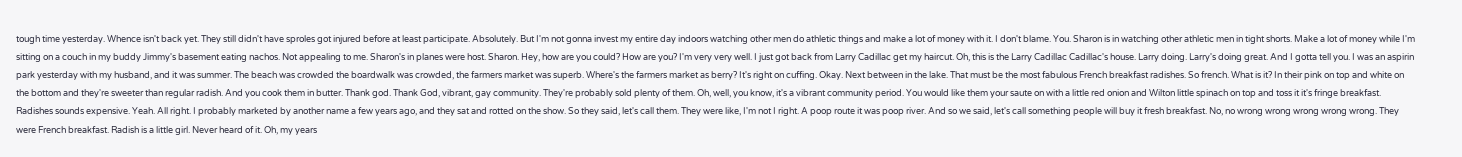tough time yesterday. Whence isn't back yet. They still didn't have sproles got injured before at least participate. Absolutely. But I'm not gonna invest my entire day indoors watching other men do athletic things and make a lot of money with it. I don't blame. You. Sharon is in watching other athletic men in tight shorts. Make a lot of money while I'm sitting on a couch in my buddy Jimmy's basement eating nachos. Not appealing to me. Sharon's in planes were host. Sharon. Hey, how are you could? How are you? I'm very very well. I just got back from Larry Cadillac get my haircut. Oh, this is the Larry Cadillac Cadillac's house. Larry doing. Larry's doing great. And I gotta tell you. I was an aspirin park yesterday with my husband, and it was summer. The beach was crowded the boardwalk was crowded, the farmers market was superb. Where's the farmers market as berry? It's right on cuffing. Okay. Next between in the lake. That must be the most fabulous French breakfast radishes. So french. What is it? In their pink on top and white on the bottom and they're sweeter than regular radish. And you cook them in butter. Thank god. Thank God, vibrant, gay community. They're probably sold plenty of them. Oh, well, you know, it's a vibrant community period. You would like them your saute on with a little red onion and Wilton little spinach on top and toss it it's fringe breakfast. Radishes sounds expensive. Yeah. All right. I probably marketed by another name a few years ago, and they sat and rotted on the show. So they said, let's call them. They were like, I'm not I right. A poop route it was poop river. And so we said, let's call something people will buy it fresh breakfast. No, no wrong wrong wrong wrong wrong. They were French breakfast. Radish is a little girl. Never heard of it. Oh, my years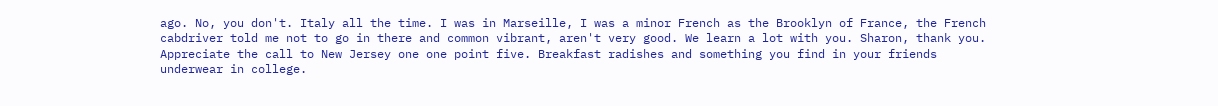ago. No, you don't. Italy all the time. I was in Marseille, I was a minor French as the Brooklyn of France, the French cabdriver told me not to go in there and common vibrant, aren't very good. We learn a lot with you. Sharon, thank you. Appreciate the call to New Jersey one one point five. Breakfast radishes and something you find in your friends underwear in college.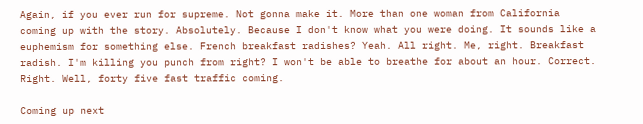Again, if you ever run for supreme. Not gonna make it. More than one woman from California coming up with the story. Absolutely. Because I don't know what you were doing. It sounds like a euphemism for something else. French breakfast radishes? Yeah. All right. Me, right. Breakfast radish. I'm killing you punch from right? I won't be able to breathe for about an hour. Correct. Right. Well, forty five fast traffic coming.

Coming up next